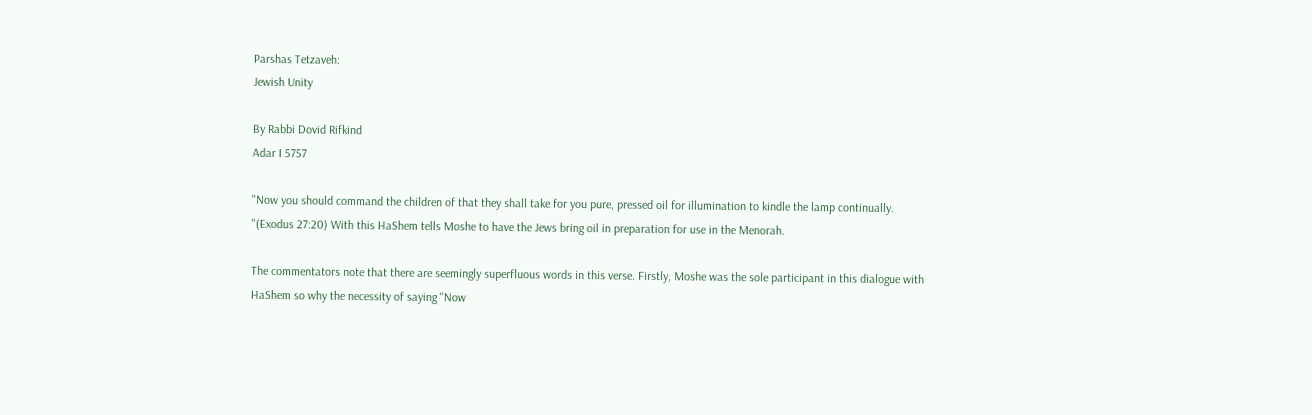Parshas Tetzaveh:
Jewish Unity

By Rabbi Dovid Rifkind
Adar I 5757

"Now you should command the children of that they shall take for you pure, pressed oil for illumination to kindle the lamp continually. "(Exodus 27:20) With this HaShem tells Moshe to have the Jews bring oil in preparation for use in the Menorah.

The commentators note that there are seemingly superfluous words in this verse. Firstly, Moshe was the sole participant in this dialogue with HaShem so why the necessity of saying "Now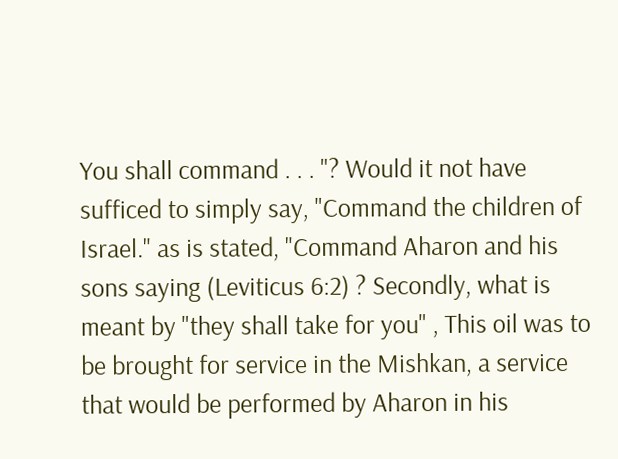You shall command . . . "? Would it not have sufficed to simply say, "Command the children of Israel." as is stated, "Command Aharon and his sons saying (Leviticus 6:2) ? Secondly, what is meant by "they shall take for you" , This oil was to be brought for service in the Mishkan, a service that would be performed by Aharon in his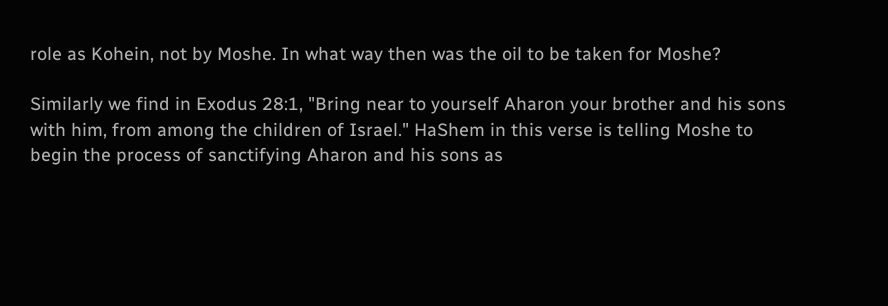role as Kohein, not by Moshe. In what way then was the oil to be taken for Moshe?

Similarly we find in Exodus 28:1, "Bring near to yourself Aharon your brother and his sons with him, from among the children of Israel." HaShem in this verse is telling Moshe to begin the process of sanctifying Aharon and his sons as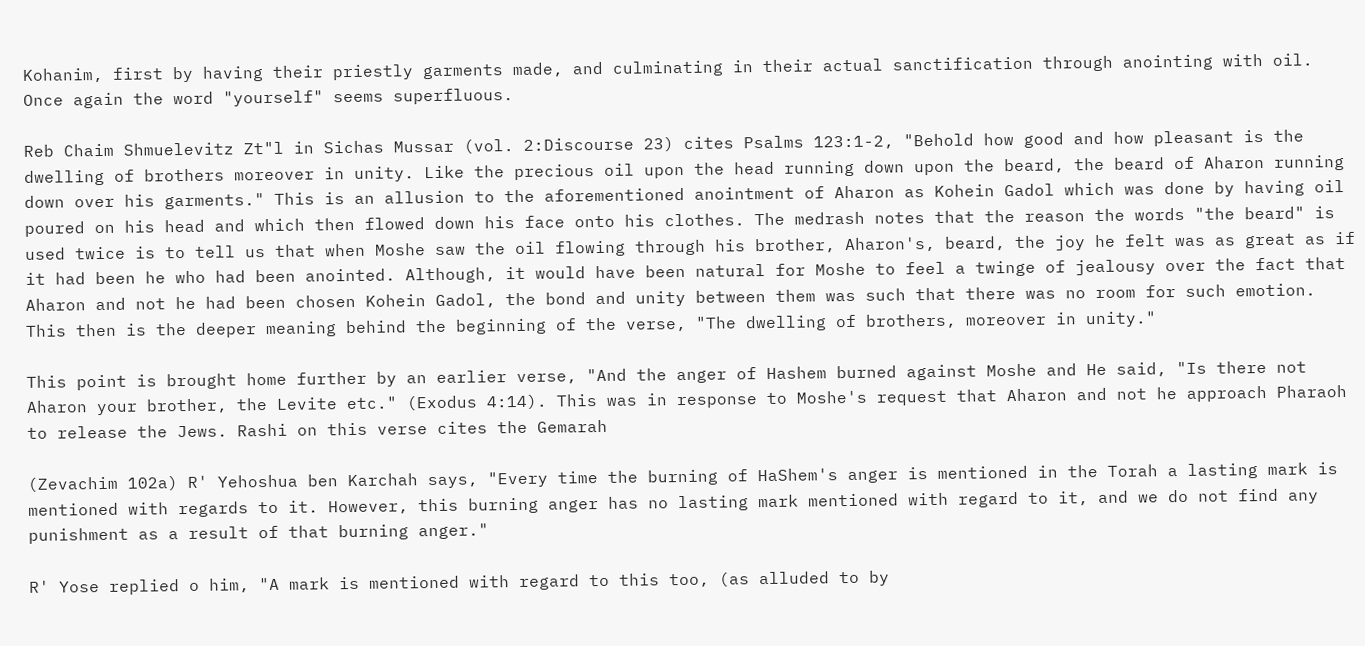Kohanim, first by having their priestly garments made, and culminating in their actual sanctification through anointing with oil. Once again the word "yourself" seems superfluous.

Reb Chaim Shmuelevitz Zt"l in Sichas Mussar (vol. 2:Discourse 23) cites Psalms 123:1-2, "Behold how good and how pleasant is the dwelling of brothers moreover in unity. Like the precious oil upon the head running down upon the beard, the beard of Aharon running down over his garments." This is an allusion to the aforementioned anointment of Aharon as Kohein Gadol which was done by having oil poured on his head and which then flowed down his face onto his clothes. The medrash notes that the reason the words "the beard" is used twice is to tell us that when Moshe saw the oil flowing through his brother, Aharon's, beard, the joy he felt was as great as if it had been he who had been anointed. Although, it would have been natural for Moshe to feel a twinge of jealousy over the fact that Aharon and not he had been chosen Kohein Gadol, the bond and unity between them was such that there was no room for such emotion. This then is the deeper meaning behind the beginning of the verse, "The dwelling of brothers, moreover in unity."

This point is brought home further by an earlier verse, "And the anger of Hashem burned against Moshe and He said, "Is there not Aharon your brother, the Levite etc." (Exodus 4:14). This was in response to Moshe's request that Aharon and not he approach Pharaoh to release the Jews. Rashi on this verse cites the Gemarah

(Zevachim 102a) R' Yehoshua ben Karchah says, "Every time the burning of HaShem's anger is mentioned in the Torah a lasting mark is mentioned with regards to it. However, this burning anger has no lasting mark mentioned with regard to it, and we do not find any punishment as a result of that burning anger."

R' Yose replied o him, "A mark is mentioned with regard to this too, (as alluded to by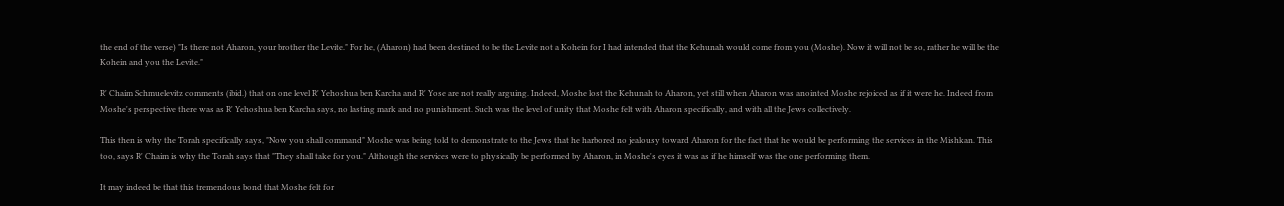the end of the verse) "Is there not Aharon, your brother the Levite." For he, (Aharon) had been destined to be the Levite not a Kohein for I had intended that the Kehunah would come from you (Moshe). Now it will not be so, rather he will be the Kohein and you the Levite."

R' Chaim Schmuelevitz comments (ibid.) that on one level R' Yehoshua ben Karcha and R' Yose are not really arguing. Indeed, Moshe lost the Kehunah to Aharon, yet still when Aharon was anointed Moshe rejoiced as if it were he. Indeed from Moshe's perspective there was as R' Yehoshua ben Karcha says, no lasting mark and no punishment. Such was the level of unity that Moshe felt with Aharon specifically, and with all the Jews collectively.

This then is why the Torah specifically says, "Now you shall command" Moshe was being told to demonstrate to the Jews that he harbored no jealousy toward Aharon for the fact that he would be performing the services in the Mishkan. This too, says R' Chaim is why the Torah says that "They shall take for you." Although the services were to physically be performed by Aharon, in Moshe's eyes it was as if he himself was the one performing them.

It may indeed be that this tremendous bond that Moshe felt for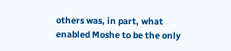others was, in part, what enabled Moshe to be the only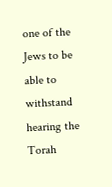one of the Jews to be able to withstand hearing the Torah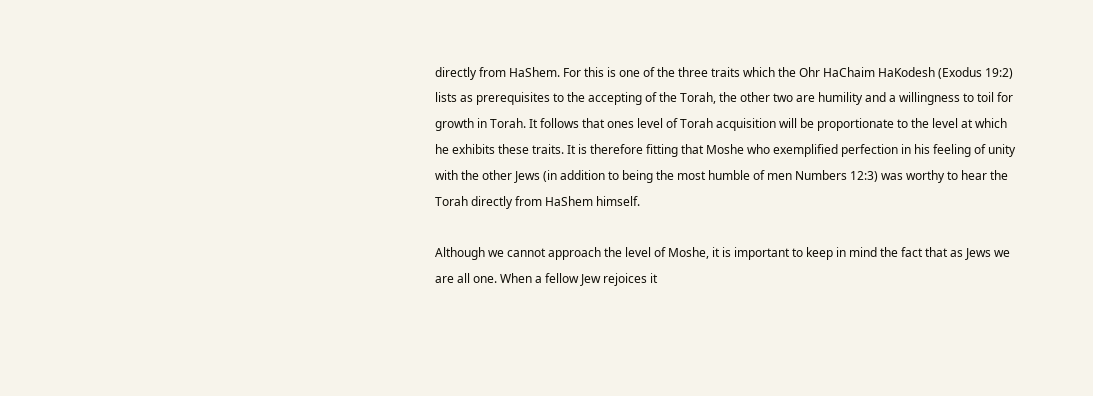directly from HaShem. For this is one of the three traits which the Ohr HaChaim HaKodesh (Exodus 19:2) lists as prerequisites to the accepting of the Torah, the other two are humility and a willingness to toil for growth in Torah. It follows that ones level of Torah acquisition will be proportionate to the level at which he exhibits these traits. It is therefore fitting that Moshe who exemplified perfection in his feeling of unity with the other Jews (in addition to being the most humble of men Numbers 12:3) was worthy to hear the Torah directly from HaShem himself.

Although we cannot approach the level of Moshe, it is important to keep in mind the fact that as Jews we are all one. When a fellow Jew rejoices it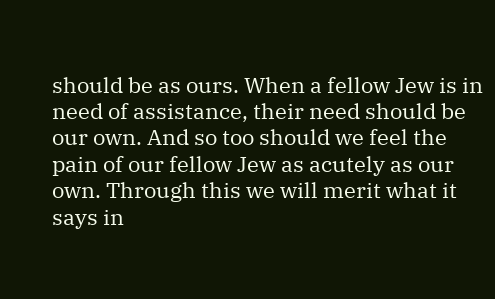should be as ours. When a fellow Jew is in need of assistance, their need should be our own. And so too should we feel the pain of our fellow Jew as acutely as our own. Through this we will merit what it says in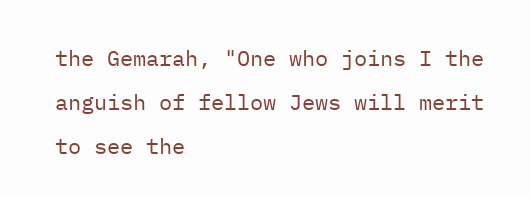the Gemarah, "One who joins I the anguish of fellow Jews will merit to see the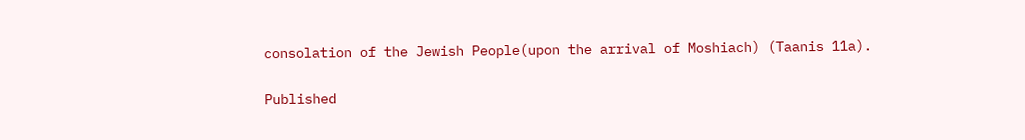consolation of the Jewish People(upon the arrival of Moshiach) (Taanis 11a).

Published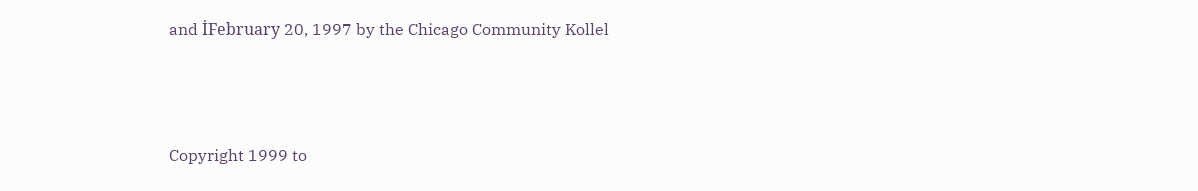and İFebruary 20, 1997 by the Chicago Community Kollel



Copyright 1999 to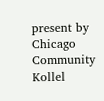present by Chicago Community Kollel